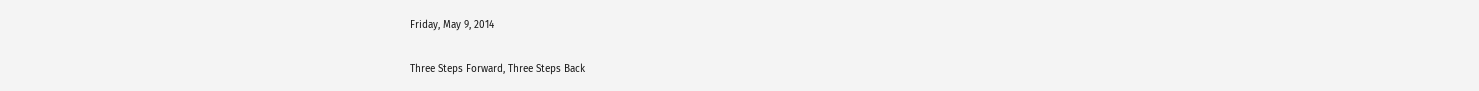Friday, May 9, 2014

Three Steps Forward, Three Steps Back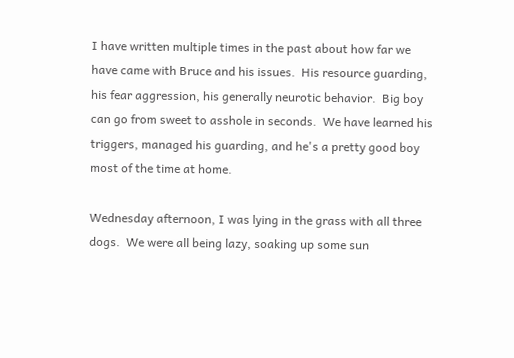I have written multiple times in the past about how far we have came with Bruce and his issues.  His resource guarding, his fear aggression, his generally neurotic behavior.  Big boy can go from sweet to asshole in seconds.  We have learned his triggers, managed his guarding, and he's a pretty good boy most of the time at home.

Wednesday afternoon, I was lying in the grass with all three dogs.  We were all being lazy, soaking up some sun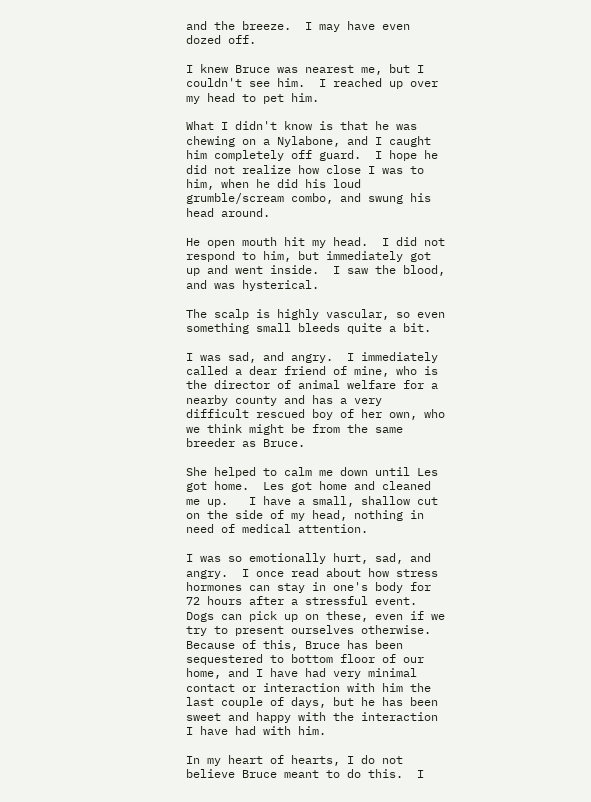and the breeze.  I may have even dozed off.

I knew Bruce was nearest me, but I couldn't see him.  I reached up over my head to pet him.

What I didn't know is that he was chewing on a Nylabone, and I caught him completely off guard.  I hope he did not realize how close I was to him, when he did his loud grumble/scream combo, and swung his head around.

He open mouth hit my head.  I did not respond to him, but immediately got up and went inside.  I saw the blood, and was hysterical.

The scalp is highly vascular, so even something small bleeds quite a bit.

I was sad, and angry.  I immediately called a dear friend of mine, who is the director of animal welfare for a nearby county and has a very difficult rescued boy of her own, who we think might be from the same breeder as Bruce.

She helped to calm me down until Les got home.  Les got home and cleaned me up.   I have a small, shallow cut on the side of my head, nothing in need of medical attention.

I was so emotionally hurt, sad, and angry.  I once read about how stress hormones can stay in one's body for 72 hours after a stressful event.  Dogs can pick up on these, even if we try to present ourselves otherwise.  Because of this, Bruce has been sequestered to bottom floor of our home, and I have had very minimal contact or interaction with him the last couple of days, but he has been sweet and happy with the interaction I have had with him.

In my heart of hearts, I do not believe Bruce meant to do this.  I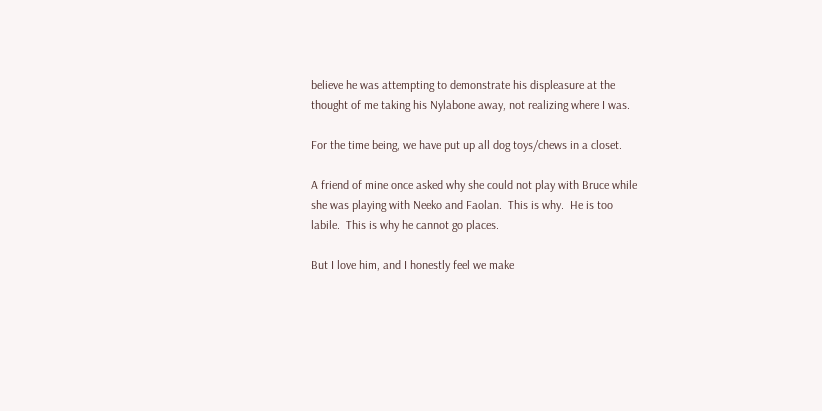believe he was attempting to demonstrate his displeasure at the thought of me taking his Nylabone away, not realizing where I was.

For the time being, we have put up all dog toys/chews in a closet.

A friend of mine once asked why she could not play with Bruce while she was playing with Neeko and Faolan.  This is why.  He is too labile.  This is why he cannot go places.

But I love him, and I honestly feel we make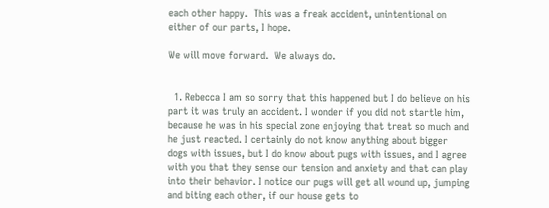each other happy.  This was a freak accident, unintentional on either of our parts, I hope.

We will move forward.  We always do.


  1. Rebecca I am so sorry that this happened but I do believe on his part it was truly an accident. I wonder if you did not startle him, because he was in his special zone enjoying that treat so much and he just reacted. I certainly do not know anything about bigger dogs with issues, but I do know about pugs with issues, and I agree with you that they sense our tension and anxiety and that can play into their behavior. I notice our pugs will get all wound up, jumping and biting each other, if our house gets to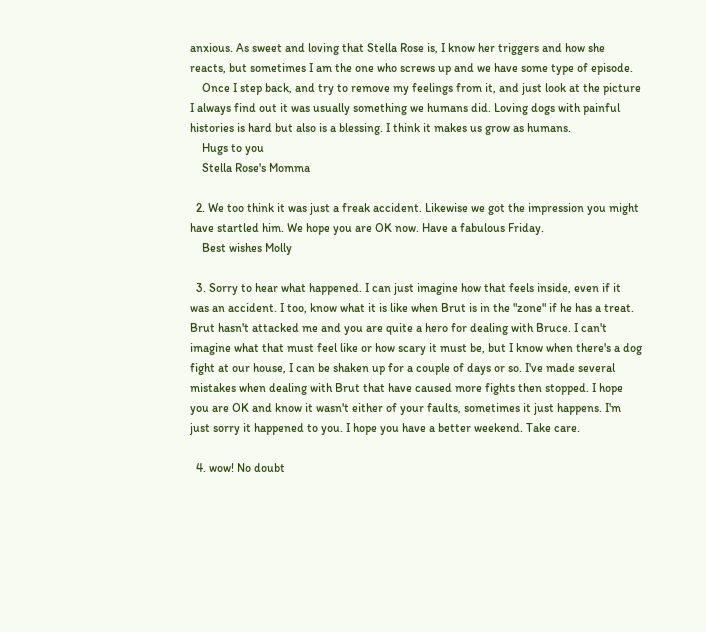anxious. As sweet and loving that Stella Rose is, I know her triggers and how she reacts, but sometimes I am the one who screws up and we have some type of episode.
    Once I step back, and try to remove my feelings from it, and just look at the picture I always find out it was usually something we humans did. Loving dogs with painful histories is hard but also is a blessing. I think it makes us grow as humans.
    Hugs to you
    Stella Rose's Momma

  2. We too think it was just a freak accident. Likewise we got the impression you might have startled him. We hope you are OK now. Have a fabulous Friday.
    Best wishes Molly

  3. Sorry to hear what happened. I can just imagine how that feels inside, even if it was an accident. I too, know what it is like when Brut is in the "zone" if he has a treat. Brut hasn't attacked me and you are quite a hero for dealing with Bruce. I can't imagine what that must feel like or how scary it must be, but I know when there's a dog fight at our house, I can be shaken up for a couple of days or so. I've made several mistakes when dealing with Brut that have caused more fights then stopped. I hope you are OK and know it wasn't either of your faults, sometimes it just happens. I'm just sorry it happened to you. I hope you have a better weekend. Take care.

  4. wow! No doubt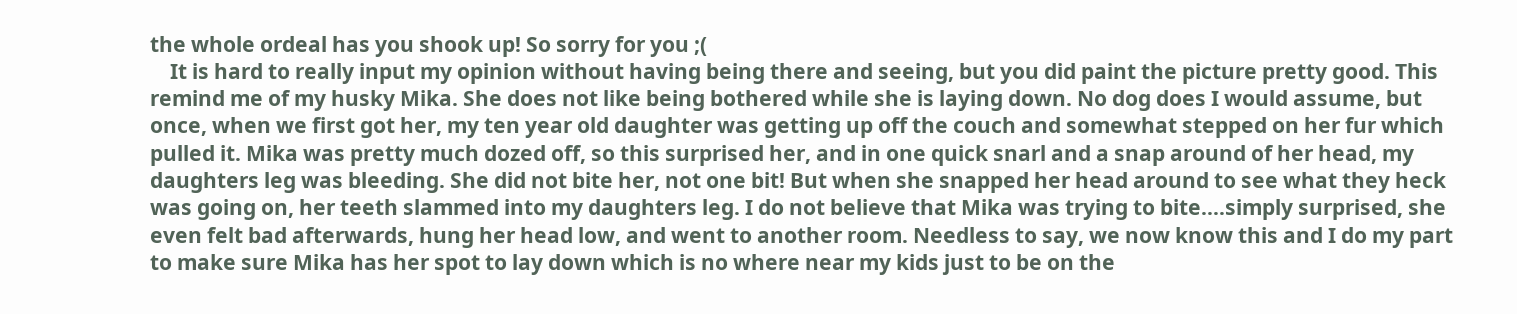the whole ordeal has you shook up! So sorry for you ;(
    It is hard to really input my opinion without having being there and seeing, but you did paint the picture pretty good. This remind me of my husky Mika. She does not like being bothered while she is laying down. No dog does I would assume, but once, when we first got her, my ten year old daughter was getting up off the couch and somewhat stepped on her fur which pulled it. Mika was pretty much dozed off, so this surprised her, and in one quick snarl and a snap around of her head, my daughters leg was bleeding. She did not bite her, not one bit! But when she snapped her head around to see what they heck was going on, her teeth slammed into my daughters leg. I do not believe that Mika was trying to bite....simply surprised, she even felt bad afterwards, hung her head low, and went to another room. Needless to say, we now know this and I do my part to make sure Mika has her spot to lay down which is no where near my kids just to be on the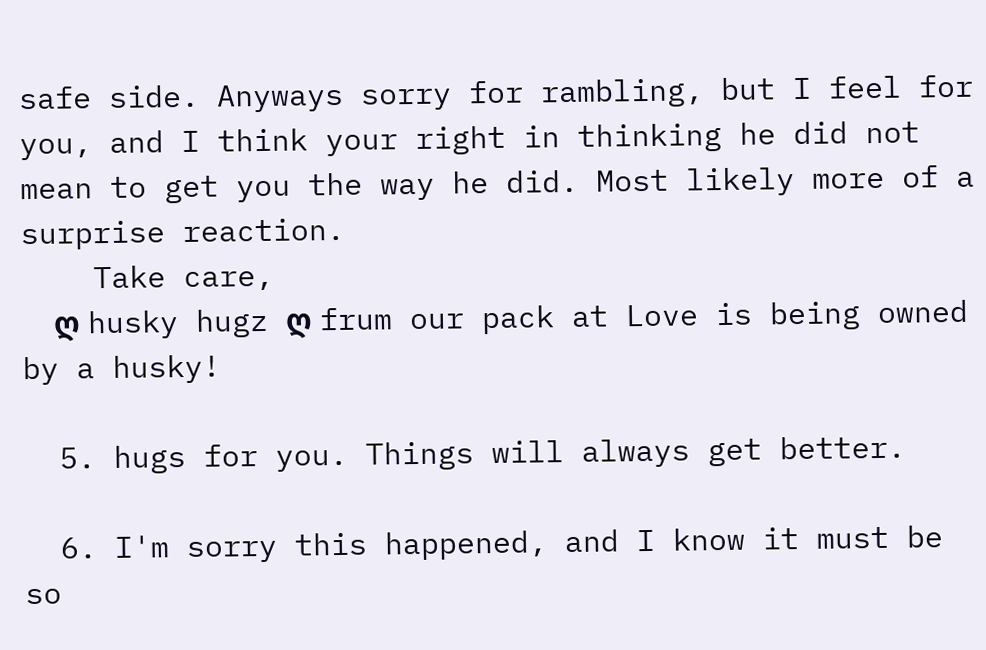safe side. Anyways sorry for rambling, but I feel for you, and I think your right in thinking he did not mean to get you the way he did. Most likely more of a surprise reaction.
    Take care,
    ღ husky hugz ღ frum our pack at Love is being owned by a husky!

  5. hugs for you. Things will always get better.

  6. I'm sorry this happened, and I know it must be so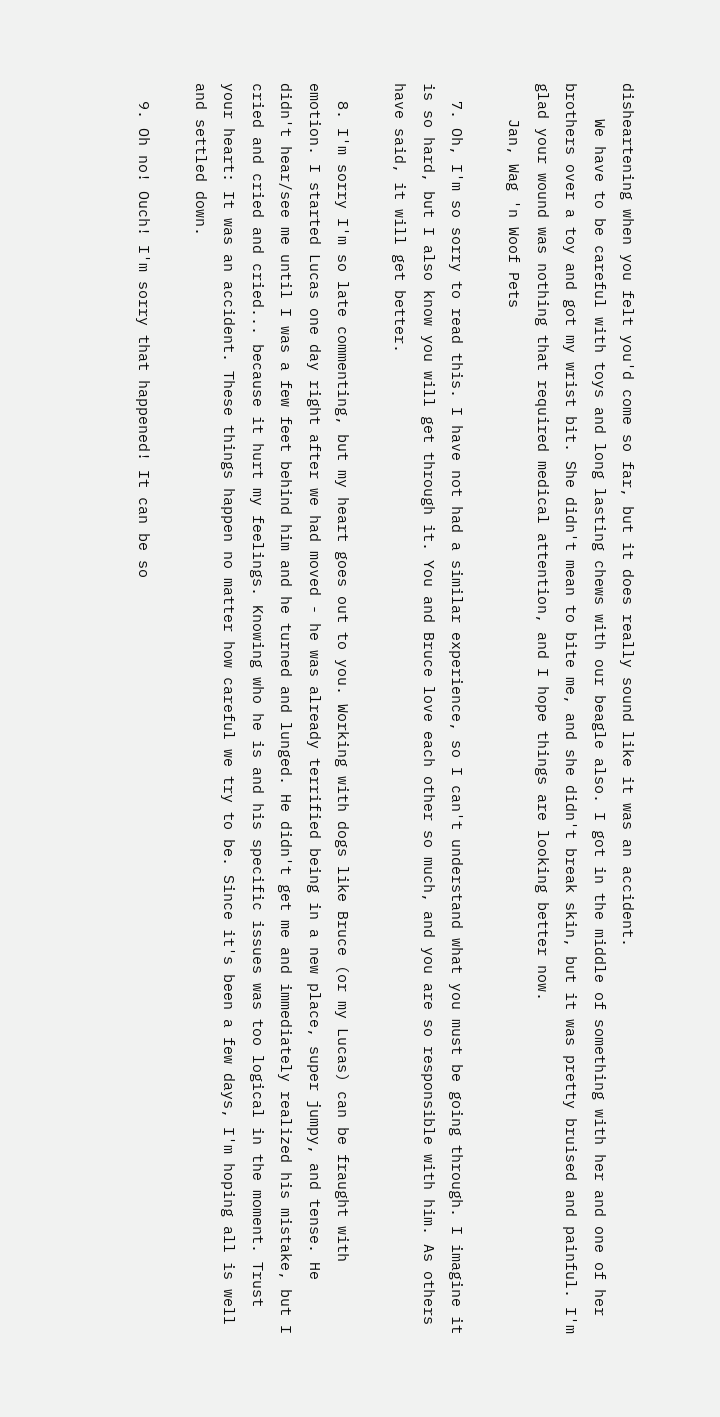disheartening when you felt you'd come so far, but it does really sound like it was an accident.
    We have to be careful with toys and long lasting chews with our beagle also. I got in the middle of something with her and one of her brothers over a toy and got my wrist bit. She didn't mean to bite me, and she didn't break skin, but it was pretty bruised and painful. I'm glad your wound was nothing that required medical attention, and I hope things are looking better now.
    Jan, Wag 'n Woof Pets

  7. Oh, I'm so sorry to read this. I have not had a similar experience, so I can't understand what you must be going through. I imagine it is so hard, but I also know you will get through it. You and Bruce love each other so much, and you are so responsible with him. As others have said, it will get better.

  8. I'm sorry I'm so late commenting, but my heart goes out to you. Working with dogs like Bruce (or my Lucas) can be fraught with emotion. I started Lucas one day right after we had moved - he was already terrified being in a new place, super jumpy, and tense. He didn't hear/see me until I was a few feet behind him and he turned and lunged. He didn't get me and immediately realized his mistake, but I cried and cried and cried... because it hurt my feelings. Knowing who he is and his specific issues was too logical in the moment. Trust your heart: It was an accident. These things happen no matter how careful we try to be. Since it's been a few days, I'm hoping all is well and settled down.

  9. Oh no! Ouch! I'm sorry that happened! It can be so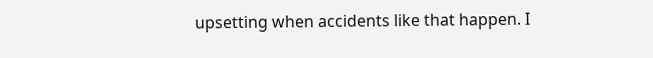upsetting when accidents like that happen. I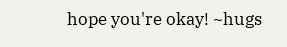hope you're okay! ~hugs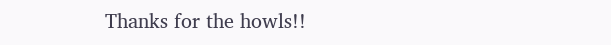Thanks for the howls!!